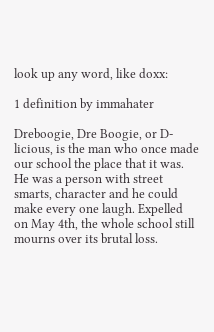look up any word, like doxx:

1 definition by immahater

Dreboogie, Dre Boogie, or D-licious, is the man who once made our school the place that it was. He was a person with street smarts, character and he could make every one laugh. Expelled on May 4th, the whole school still mourns over its brutal loss.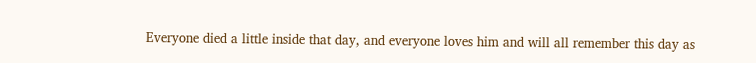Everyone died a little inside that day, and everyone loves him and will all remember this day as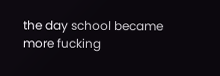the day school became more fucking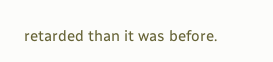retarded than it was before.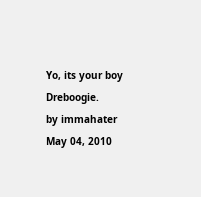Yo, its your boy Dreboogie.
by immahater May 04, 2010